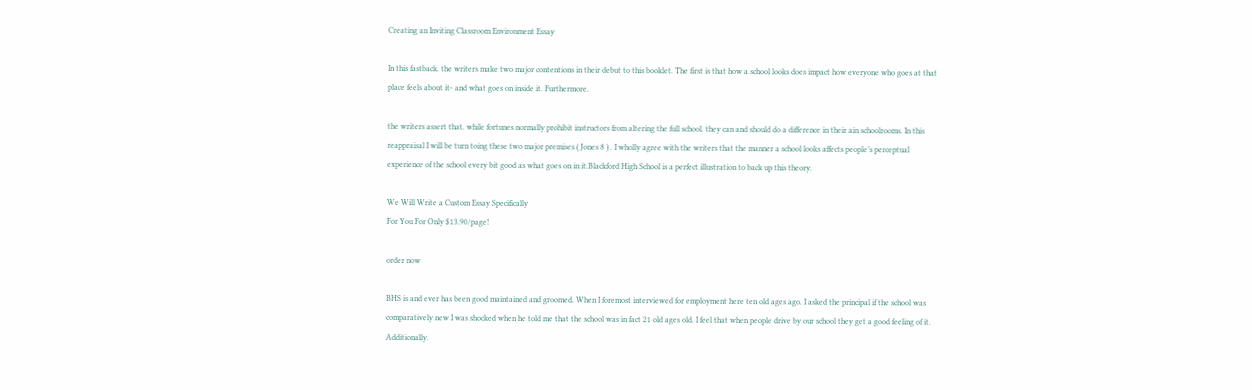Creating an Inviting Classroom Environment Essay

In this fastback. the writers make two major contentions in their debut to this booklet. The first is that how a school looks does impact how everyone who goes at that place feels about it- and what goes on inside it. Furthermore.

the writers assert that. while fortunes normally prohibit instructors from altering the full school. they can and should do a difference in their ain schoolrooms. In this reappraisal I will be turn toing these two major premises ( Jones 8 ) . I wholly agree with the writers that the manner a school looks affects people’s perceptual experience of the school every bit good as what goes on in it.Blackford High School is a perfect illustration to back up this theory.

We Will Write a Custom Essay Specifically
For You For Only $13.90/page!

order now

BHS is and ever has been good maintained and groomed. When I foremost interviewed for employment here ten old ages ago. I asked the principal if the school was comparatively new I was shocked when he told me that the school was in fact 21 old ages old. I feel that when people drive by our school they get a good feeling of it. Additionally.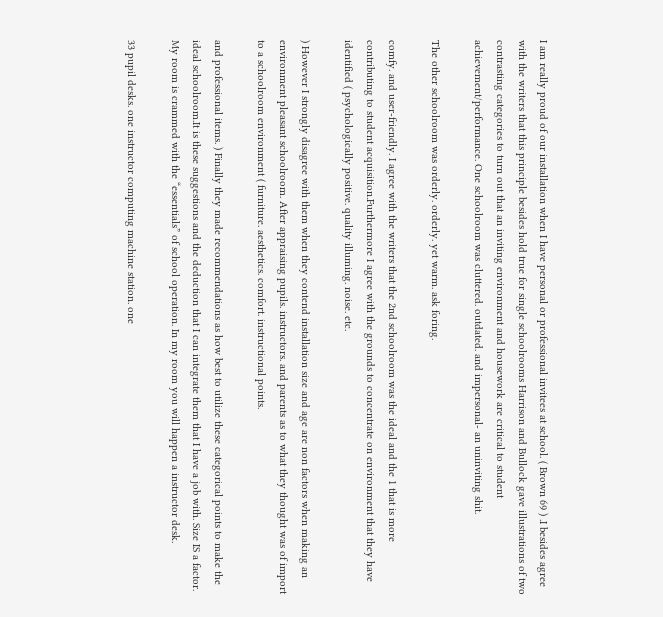I am really proud of our installation when I have personal or professional invitees at school. ( Brown 69 ) .I besides agree with the writers that this principle besides hold true for single schoolrooms Harrison and Bullock gave illustrations of two contrasting categories to turn out that an inviting environment and housework are critical to student achievement/performance. One schoolroom was cluttered. outdated. and impersonal- an uninviting shit.

The other schoolroom was orderly. orderly. yet warm. ask foring.

comfy. and user-friendly. I agree with the writers that the 2nd schoolroom was the ideal and the 1 that is more contributing to student acquisition.Furthermore I agree with the grounds to concentrate on environment that they have identified ( psychologically positive. quality illuming. noise. etc.

) However I strongly disagree with them when they contend installation size and age are non factors when making an environment pleasant schoolroom. After appraising pupils. instructors. and parents as to what they thought was of import to a schoolroom environment ( furniture. aesthetics. comfort. instructional points.

and professional items. ) Finally they made recommendations as how best to utilize these categorical points to make the ideal schoolroom.It is these suggestions and the deduction that I can integrate them that I have a job with. Size IS a factor. My room is crammed with the “essentials” of school operation. In my room you will happen a instructor desk.

33 pupil desks. one instructor computing machine station. one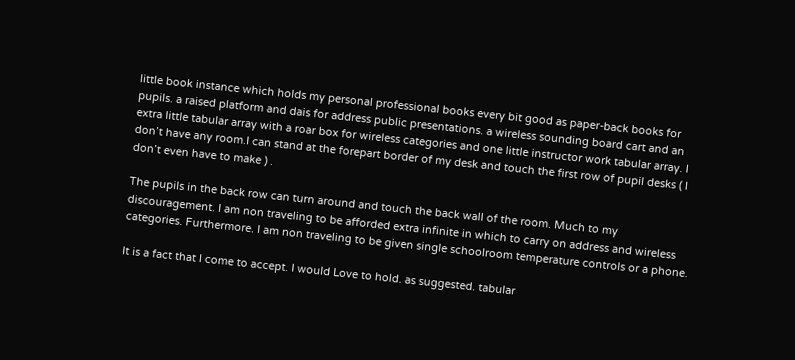little book instance which holds my personal professional books every bit good as paper-back books for pupils. a raised platform and dais for address public presentations. a wireless sounding board cart and an extra little tabular array with a roar box for wireless categories and one little instructor work tabular array. I don’t have any room.I can stand at the forepart border of my desk and touch the first row of pupil desks ( I don’t even have to make ) .

The pupils in the back row can turn around and touch the back wall of the room. Much to my discouragement. I am non traveling to be afforded extra infinite in which to carry on address and wireless categories. Furthermore. I am non traveling to be given single schoolroom temperature controls or a phone.

It is a fact that I come to accept. I would Love to hold. as suggested. tabular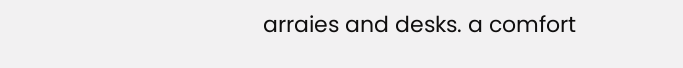arraies and desks. a comfort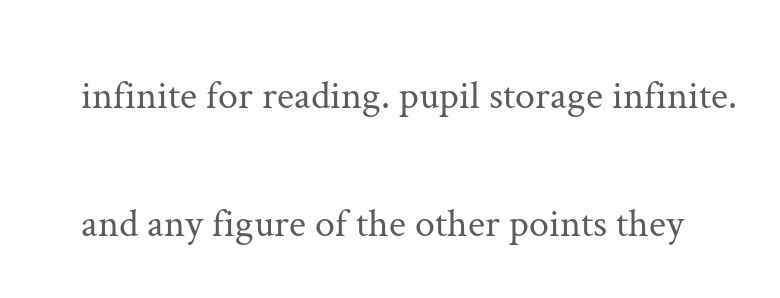infinite for reading. pupil storage infinite.

and any figure of the other points they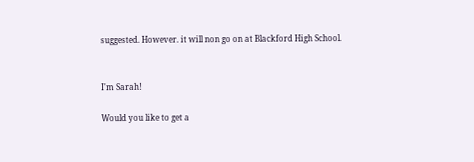suggested. However. it will non go on at Blackford High School.


I'm Sarah!

Would you like to get a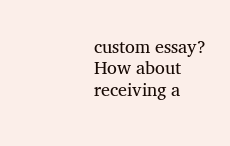custom essay? How about receiving a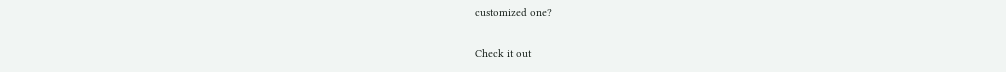customized one?

Check it out